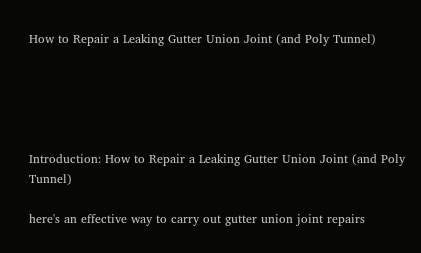How to Repair a Leaking Gutter Union Joint (and Poly Tunnel)





Introduction: How to Repair a Leaking Gutter Union Joint (and Poly Tunnel)

here's an effective way to carry out gutter union joint repairs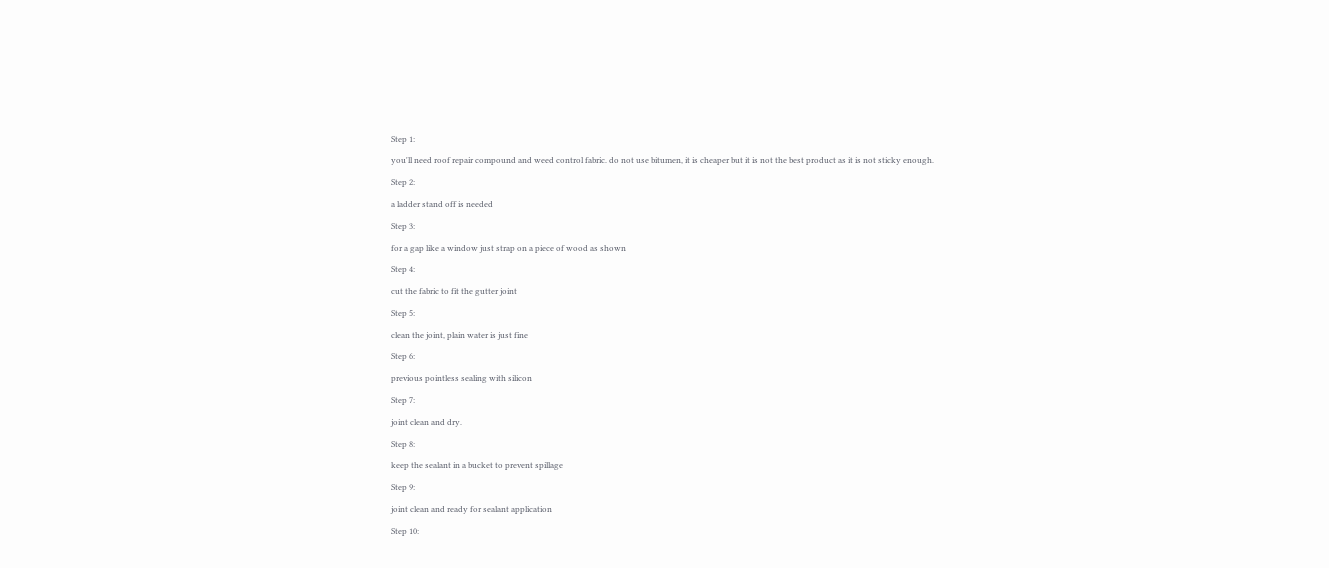Step 1:

you'll need roof repair compound and weed control fabric. do not use bitumen, it is cheaper but it is not the best product as it is not sticky enough.

Step 2:

a ladder stand off is needed

Step 3:

for a gap like a window just strap on a piece of wood as shown

Step 4:

cut the fabric to fit the gutter joint

Step 5:

clean the joint, plain water is just fine

Step 6:

previous pointless sealing with silicon

Step 7:

joint clean and dry.

Step 8:

keep the sealant in a bucket to prevent spillage

Step 9:

joint clean and ready for sealant application

Step 10: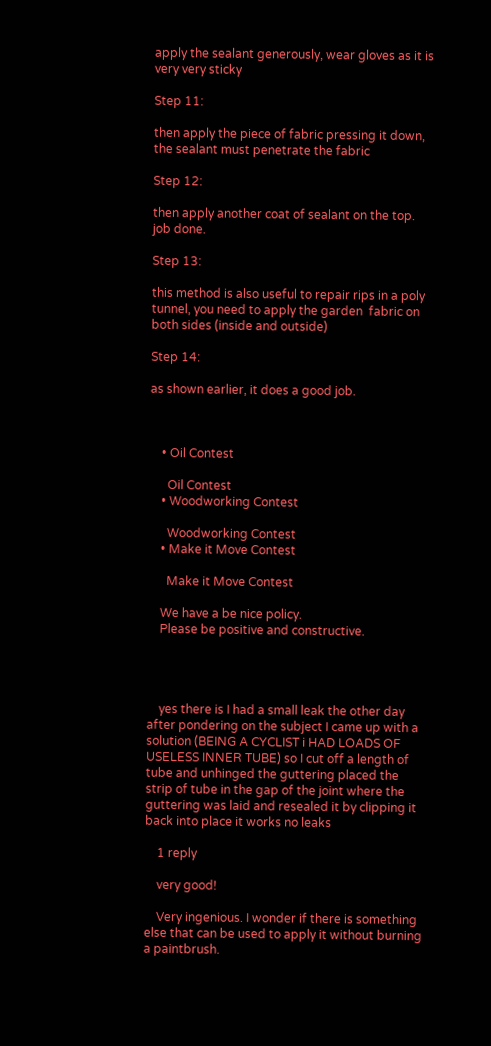apply the sealant generously, wear gloves as it is very very sticky

Step 11:

then apply the piece of fabric pressing it down, the sealant must penetrate the fabric

Step 12:

then apply another coat of sealant on the top. job done.

Step 13:

this method is also useful to repair rips in a poly tunnel, you need to apply the garden  fabric on both sides (inside and outside)

Step 14:

as shown earlier, it does a good job.



    • Oil Contest

      Oil Contest
    • Woodworking Contest

      Woodworking Contest
    • Make it Move Contest

      Make it Move Contest

    We have a be nice policy.
    Please be positive and constructive.




    yes there is I had a small leak the other day after pondering on the subject I came up with a solution (BEING A CYCLIST i HAD LOADS OF USELESS INNER TUBE) so I cut off a length of tube and unhinged the guttering placed the strip of tube in the gap of the joint where the guttering was laid and resealed it by clipping it back into place it works no leaks

    1 reply

    very good!

    Very ingenious. I wonder if there is something else that can be used to apply it without burning a paintbrush.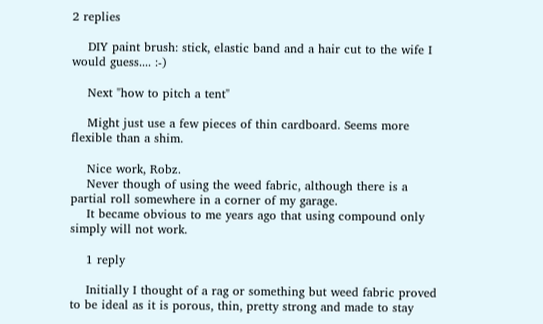2 replies

    DIY paint brush: stick, elastic band and a hair cut to the wife I would guess.... :-)

    Next "how to pitch a tent"

    Might just use a few pieces of thin cardboard. Seems more flexible than a shim.

    Nice work, Robz.
    Never though of using the weed fabric, although there is a partial roll somewhere in a corner of my garage.
    It became obvious to me years ago that using compound only simply will not work.

    1 reply

    Initially I thought of a rag or something but weed fabric proved to be ideal as it is porous, thin, pretty strong and made to stay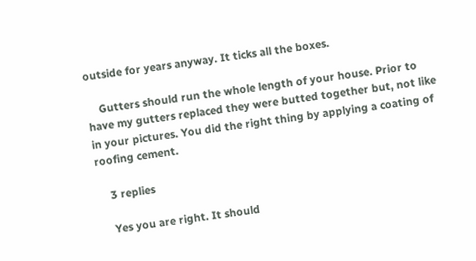outside for years anyway. It ticks all the boxes.

    Gutters should run the whole length of your house. Prior to have my gutters replaced they were butted together but, not like in your pictures. You did the right thing by applying a coating of roofing cement.

    3 replies

    Yes you are right. It should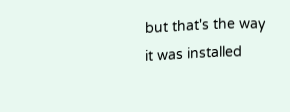but that's the way it was installed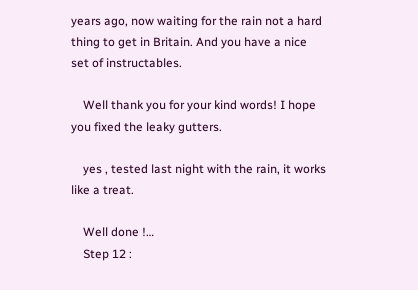years ago, now waiting for the rain not a hard thing to get in Britain. And you have a nice set of instructables.

    Well thank you for your kind words! I hope you fixed the leaky gutters.

    yes , tested last night with the rain, it works like a treat.

    Well done !…
    Step 12 :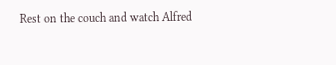Rest on the couch and watch Alfred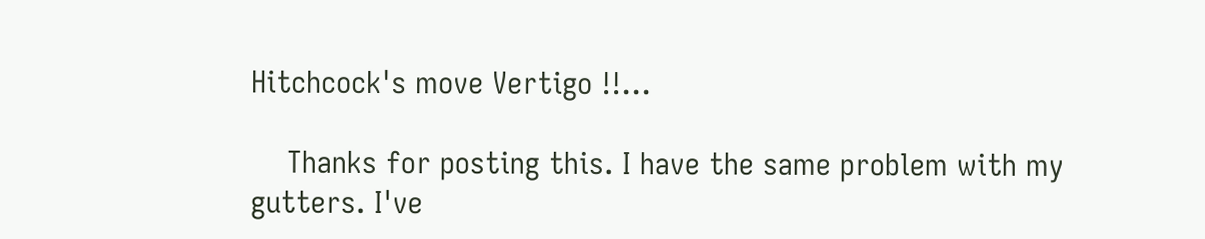Hitchcock's move Vertigo !!…

    Thanks for posting this. I have the same problem with my gutters. I've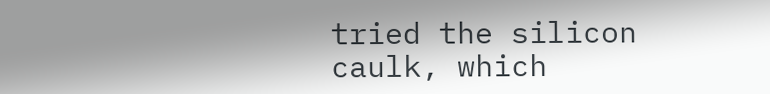tried the silicon caulk, which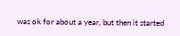was ok for about a year, but then it started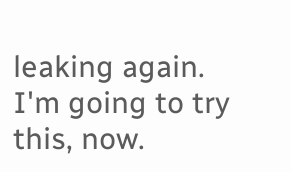leaking again. I'm going to try this, now.